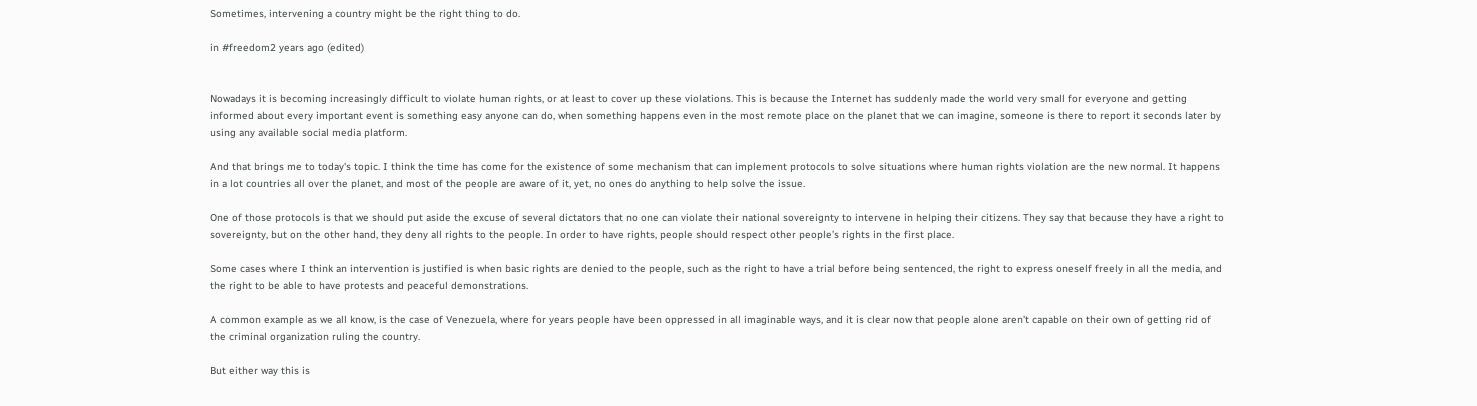Sometimes, intervening a country might be the right thing to do.

in #freedom2 years ago (edited)


Nowadays it is becoming increasingly difficult to violate human rights, or at least to cover up these violations. This is because the Internet has suddenly made the world very small for everyone and getting informed about every important event is something easy anyone can do, when something happens even in the most remote place on the planet that we can imagine, someone is there to report it seconds later by using any available social media platform.

And that brings me to today's topic. I think the time has come for the existence of some mechanism that can implement protocols to solve situations where human rights violation are the new normal. It happens in a lot countries all over the planet, and most of the people are aware of it, yet, no ones do anything to help solve the issue.

One of those protocols is that we should put aside the excuse of several dictators that no one can violate their national sovereignty to intervene in helping their citizens. They say that because they have a right to sovereignty, but on the other hand, they deny all rights to the people. In order to have rights, people should respect other people’s rights in the first place.

Some cases where I think an intervention is justified is when basic rights are denied to the people, such as the right to have a trial before being sentenced, the right to express oneself freely in all the media, and the right to be able to have protests and peaceful demonstrations.

A common example as we all know, is the case of Venezuela, where for years people have been oppressed in all imaginable ways, and it is clear now that people alone aren’t capable on their own of getting rid of the criminal organization ruling the country.

But either way this is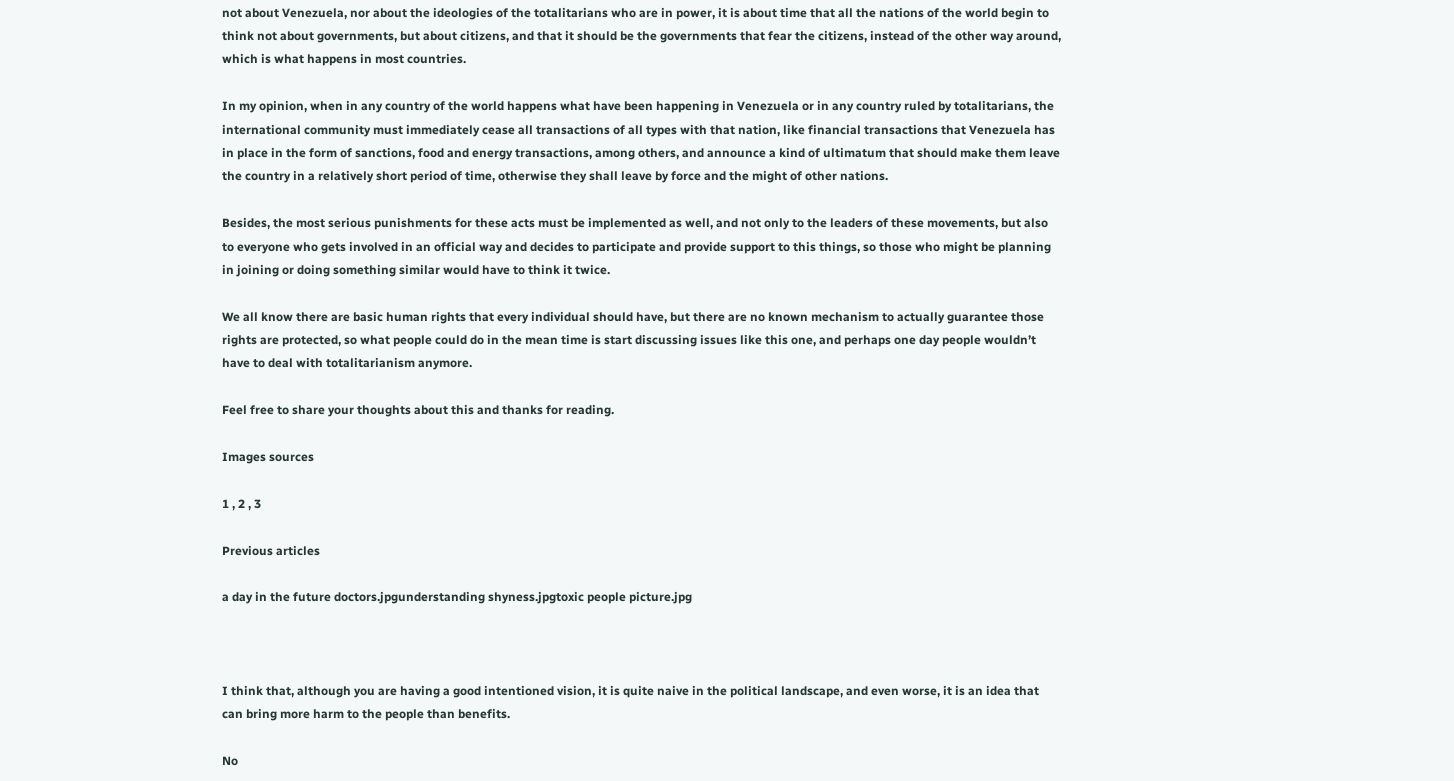not about Venezuela, nor about the ideologies of the totalitarians who are in power, it is about time that all the nations of the world begin to think not about governments, but about citizens, and that it should be the governments that fear the citizens, instead of the other way around, which is what happens in most countries.

In my opinion, when in any country of the world happens what have been happening in Venezuela or in any country ruled by totalitarians, the international community must immediately cease all transactions of all types with that nation, like financial transactions that Venezuela has in place in the form of sanctions, food and energy transactions, among others, and announce a kind of ultimatum that should make them leave the country in a relatively short period of time, otherwise they shall leave by force and the might of other nations.

Besides, the most serious punishments for these acts must be implemented as well, and not only to the leaders of these movements, but also to everyone who gets involved in an official way and decides to participate and provide support to this things, so those who might be planning in joining or doing something similar would have to think it twice.

We all know there are basic human rights that every individual should have, but there are no known mechanism to actually guarantee those rights are protected, so what people could do in the mean time is start discussing issues like this one, and perhaps one day people wouldn’t have to deal with totalitarianism anymore.

Feel free to share your thoughts about this and thanks for reading.

Images sources

1 , 2 , 3

Previous articles

a day in the future doctors.jpgunderstanding shyness.jpgtoxic people picture.jpg



I think that, although you are having a good intentioned vision, it is quite naive in the political landscape, and even worse, it is an idea that can bring more harm to the people than benefits.

No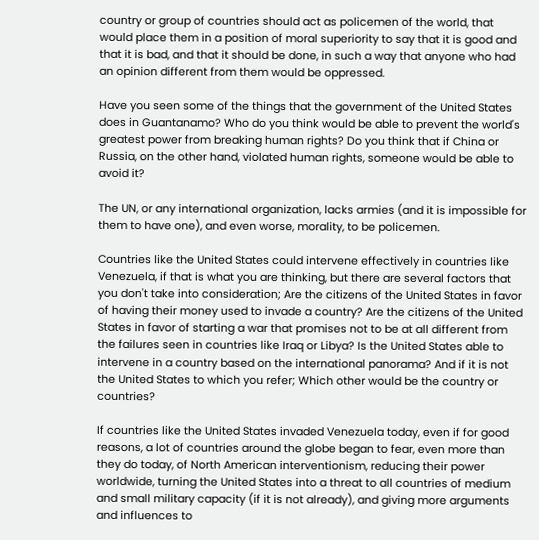country or group of countries should act as policemen of the world, that would place them in a position of moral superiority to say that it is good and that it is bad, and that it should be done, in such a way that anyone who had an opinion different from them would be oppressed.

Have you seen some of the things that the government of the United States does in Guantanamo? Who do you think would be able to prevent the world's greatest power from breaking human rights? Do you think that if China or Russia, on the other hand, violated human rights, someone would be able to avoid it?

The UN, or any international organization, lacks armies (and it is impossible for them to have one), and even worse, morality, to be policemen.

Countries like the United States could intervene effectively in countries like Venezuela, if that is what you are thinking, but there are several factors that you don't take into consideration; Are the citizens of the United States in favor of having their money used to invade a country? Are the citizens of the United States in favor of starting a war that promises not to be at all different from the failures seen in countries like Iraq or Libya? Is the United States able to intervene in a country based on the international panorama? And if it is not the United States to which you refer; Which other would be the country or countries?

If countries like the United States invaded Venezuela today, even if for good reasons, a lot of countries around the globe began to fear, even more than they do today, of North American interventionism, reducing their power worldwide, turning the United States into a threat to all countries of medium and small military capacity (if it is not already), and giving more arguments and influences to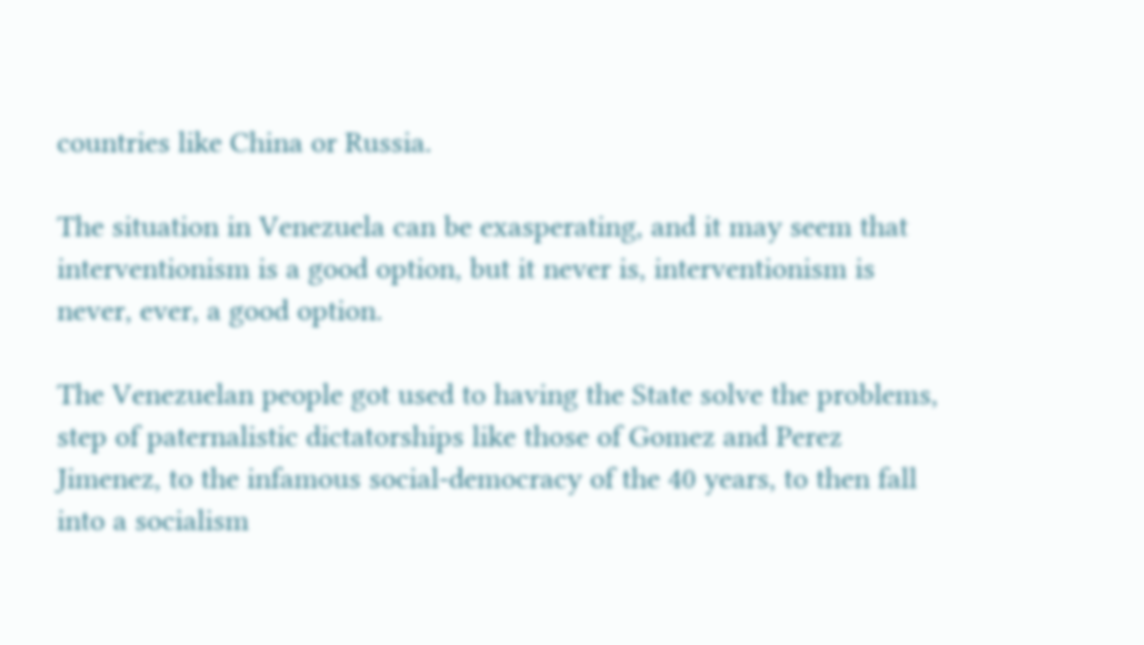countries like China or Russia.

The situation in Venezuela can be exasperating, and it may seem that interventionism is a good option, but it never is, interventionism is never, ever, a good option.

The Venezuelan people got used to having the State solve the problems, step of paternalistic dictatorships like those of Gomez and Perez Jimenez, to the infamous social-democracy of the 40 years, to then fall into a socialism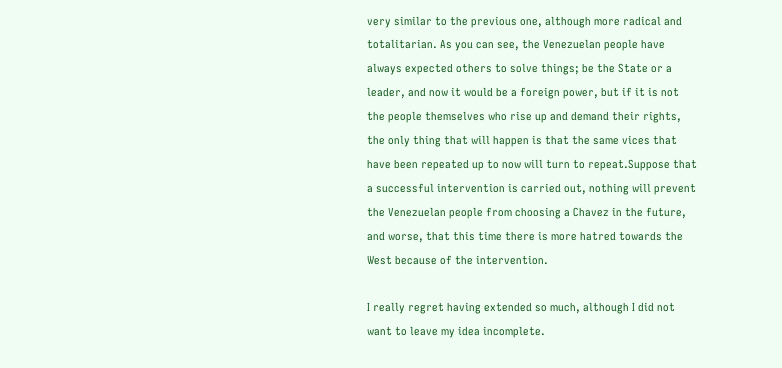very similar to the previous one, although more radical and totalitarian. As you can see, the Venezuelan people have always expected others to solve things; be the State or a leader, and now it would be a foreign power, but if it is not the people themselves who rise up and demand their rights, the only thing that will happen is that the same vices that have been repeated up to now will turn to repeat.Suppose that a successful intervention is carried out, nothing will prevent the Venezuelan people from choosing a Chavez in the future, and worse, that this time there is more hatred towards the West because of the intervention.

I really regret having extended so much, although I did not want to leave my idea incomplete.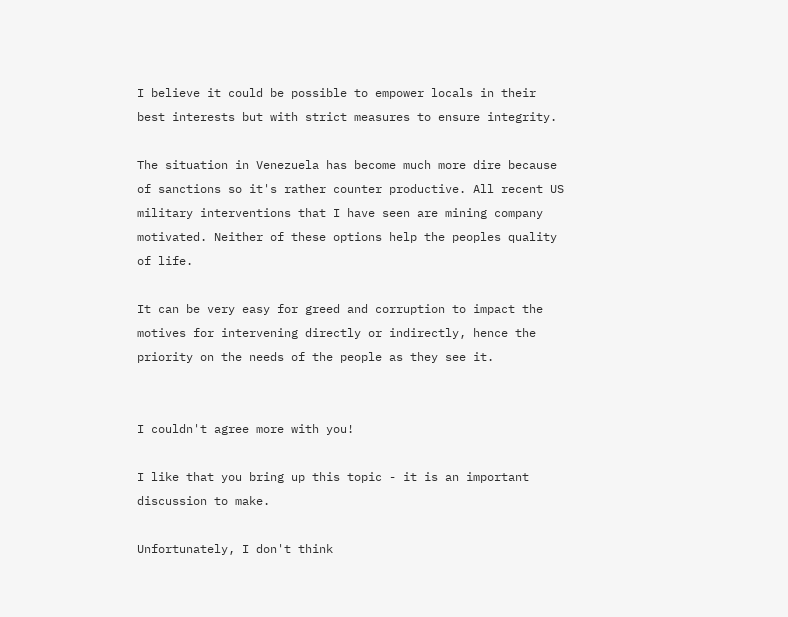I believe it could be possible to empower locals in their best interests but with strict measures to ensure integrity.

The situation in Venezuela has become much more dire because of sanctions so it's rather counter productive. All recent US military interventions that I have seen are mining company motivated. Neither of these options help the peoples quality of life.

It can be very easy for greed and corruption to impact the motives for intervening directly or indirectly, hence the priority on the needs of the people as they see it.


I couldn't agree more with you!

I like that you bring up this topic - it is an important discussion to make.

Unfortunately, I don't think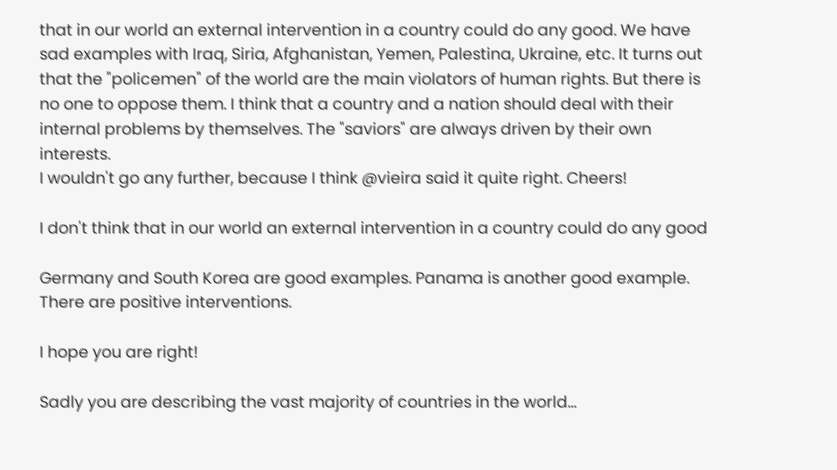that in our world an external intervention in a country could do any good. We have sad examples with Iraq, Siria, Afghanistan, Yemen, Palestina, Ukraine, etc. It turns out that the "policemen" of the world are the main violators of human rights. But there is no one to oppose them. I think that a country and a nation should deal with their internal problems by themselves. The "saviors" are always driven by their own interests.
I wouldn't go any further, because I think @vieira said it quite right. Cheers!

I don't think that in our world an external intervention in a country could do any good

Germany and South Korea are good examples. Panama is another good example. There are positive interventions.

I hope you are right!

Sadly you are describing the vast majority of countries in the world...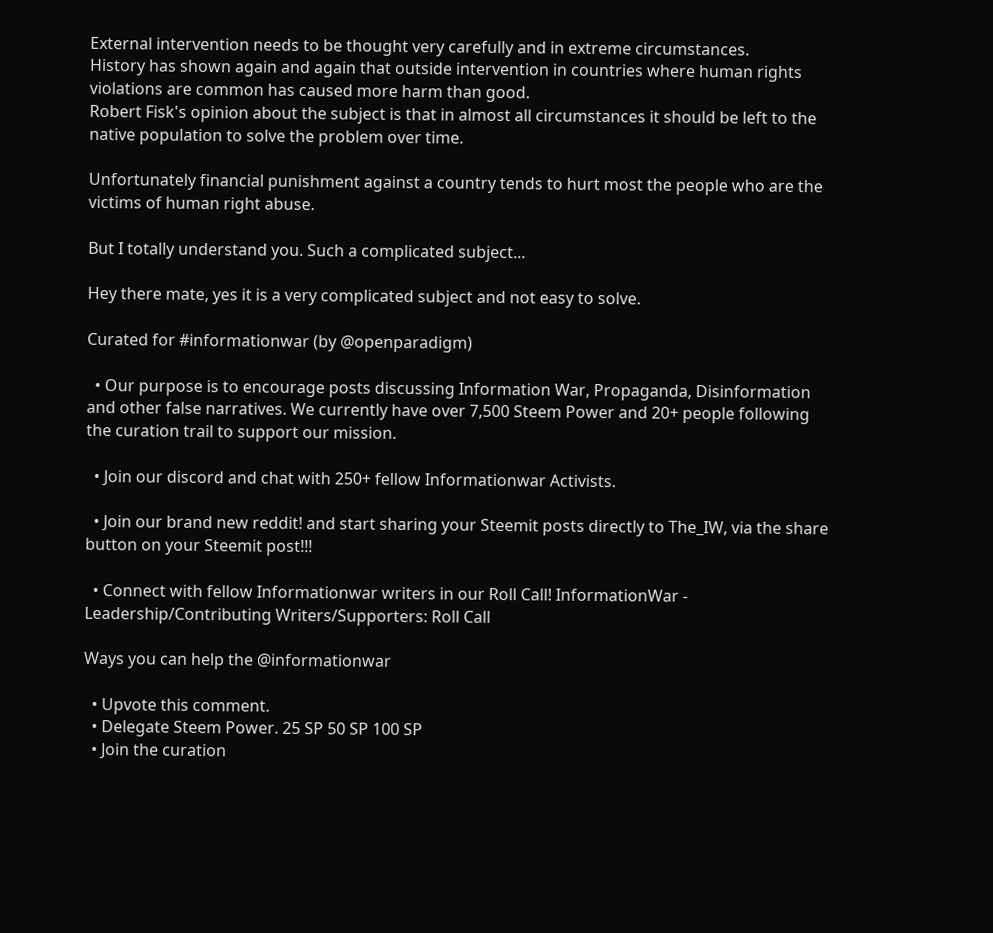External intervention needs to be thought very carefully and in extreme circumstances.
History has shown again and again that outside intervention in countries where human rights violations are common has caused more harm than good.
Robert Fisk's opinion about the subject is that in almost all circumstances it should be left to the native population to solve the problem over time.

Unfortunately financial punishment against a country tends to hurt most the people who are the victims of human right abuse.

But I totally understand you. Such a complicated subject...

Hey there mate, yes it is a very complicated subject and not easy to solve.

Curated for #informationwar (by @openparadigm)

  • Our purpose is to encourage posts discussing Information War, Propaganda, Disinformation and other false narratives. We currently have over 7,500 Steem Power and 20+ people following the curation trail to support our mission.

  • Join our discord and chat with 250+ fellow Informationwar Activists.

  • Join our brand new reddit! and start sharing your Steemit posts directly to The_IW, via the share button on your Steemit post!!!

  • Connect with fellow Informationwar writers in our Roll Call! InformationWar - Leadership/Contributing Writers/Supporters: Roll Call

Ways you can help the @informationwar

  • Upvote this comment.
  • Delegate Steem Power. 25 SP 50 SP 100 SP
  • Join the curation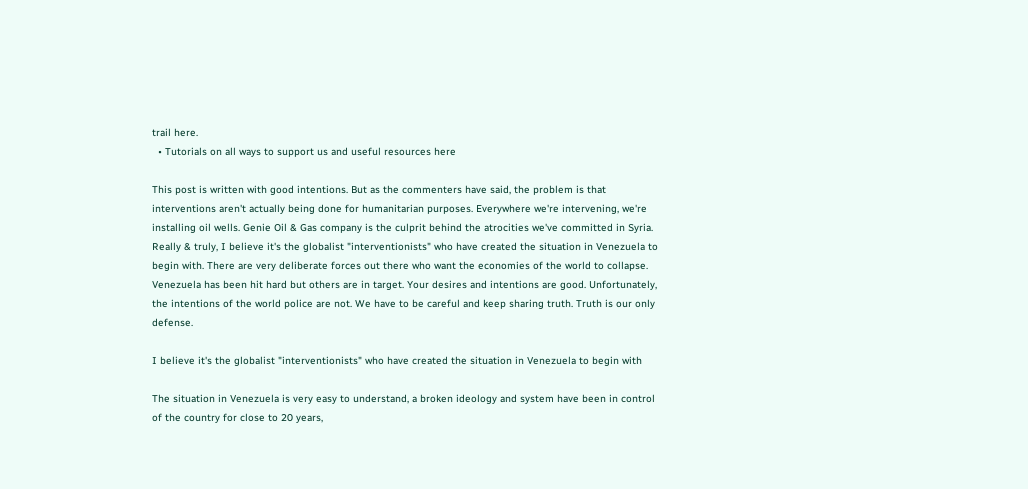trail here.
  • Tutorials on all ways to support us and useful resources here

This post is written with good intentions. But as the commenters have said, the problem is that interventions aren't actually being done for humanitarian purposes. Everywhere we're intervening, we're installing oil wells. Genie Oil & Gas company is the culprit behind the atrocities we've committed in Syria. Really & truly, I believe it's the globalist "interventionists" who have created the situation in Venezuela to begin with. There are very deliberate forces out there who want the economies of the world to collapse. Venezuela has been hit hard but others are in target. Your desires and intentions are good. Unfortunately, the intentions of the world police are not. We have to be careful and keep sharing truth. Truth is our only defense.

I believe it's the globalist "interventionists" who have created the situation in Venezuela to begin with

The situation in Venezuela is very easy to understand, a broken ideology and system have been in control of the country for close to 20 years,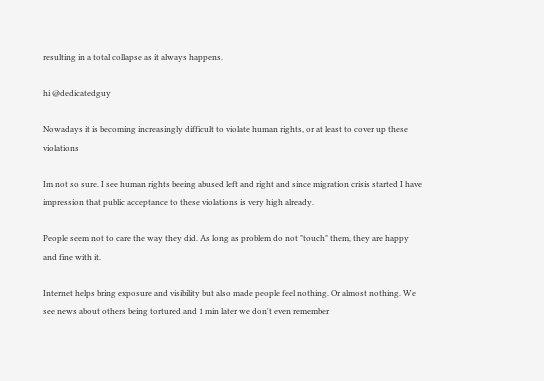resulting in a total collapse as it always happens.

hi @dedicatedguy

Nowadays it is becoming increasingly difficult to violate human rights, or at least to cover up these violations

Im not so sure. I see human rights beeing abused left and right and since migration crisis started I have impression that public acceptance to these violations is very high already.

People seem not to care the way they did. As long as problem do not "touch" them, they are happy and fine with it.

Internet helps bring exposure and visibility but also made people feel nothing. Or almost nothing. We see news about others being tortured and 1 min later we don't even remember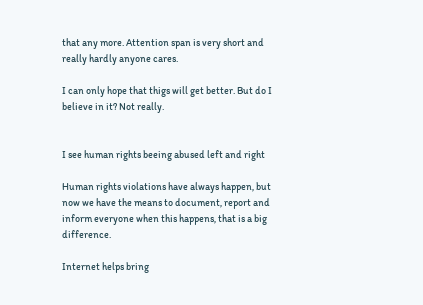that any more. Attention span is very short and really hardly anyone cares.

I can only hope that thigs will get better. But do I believe in it? Not really.


I see human rights beeing abused left and right

Human rights violations have always happen, but now we have the means to document, report and inform everyone when this happens, that is a big difference.

Internet helps bring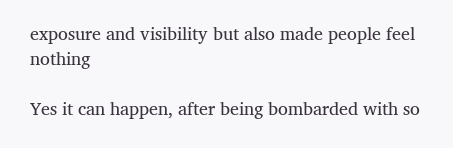exposure and visibility but also made people feel nothing

Yes it can happen, after being bombarded with so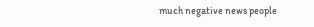much negative news people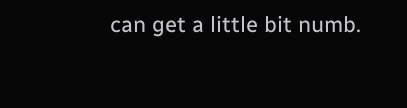can get a little bit numb.